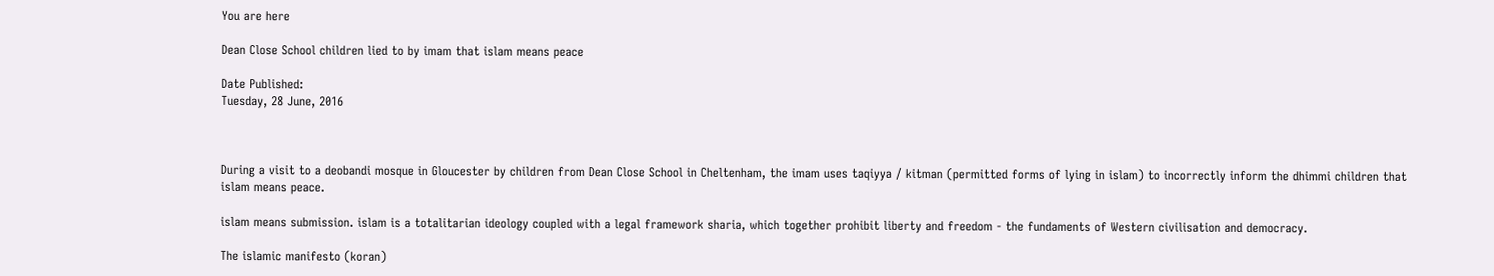You are here

Dean Close School children lied to by imam that islam means peace

Date Published:
Tuesday, 28 June, 2016



During a visit to a deobandi mosque in Gloucester by children from Dean Close School in Cheltenham, the imam uses taqiyya / kitman (permitted forms of lying in islam) to incorrectly inform the dhimmi children that islam means peace.

islam means submission. islam is a totalitarian ideology coupled with a legal framework sharia, which together prohibit liberty and freedom - the fundaments of Western civilisation and democracy.

The islamic manifesto (koran)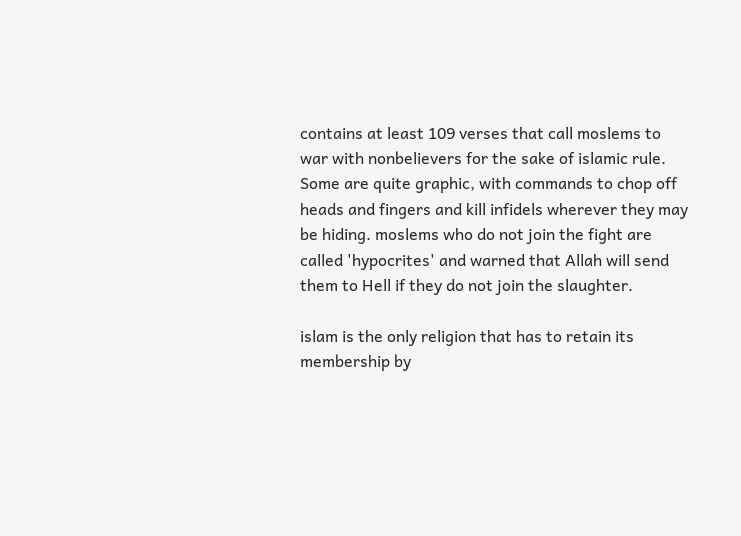contains at least 109 verses that call moslems to war with nonbelievers for the sake of islamic rule. Some are quite graphic, with commands to chop off heads and fingers and kill infidels wherever they may be hiding. moslems who do not join the fight are called 'hypocrites' and warned that Allah will send them to Hell if they do not join the slaughter.

islam is the only religion that has to retain its membership by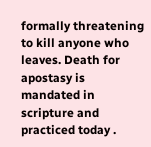formally threatening to kill anyone who leaves. Death for apostasy is mandated in scripture and practiced today .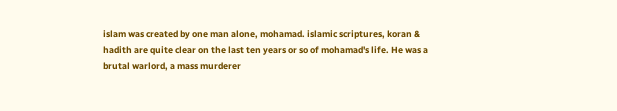islam was created by one man alone, mohamad. islamic scriptures, koran & hadith are quite clear on the last ten years or so of mohamad's life. He was a brutal warlord, a mass murderer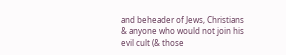and beheader of Jews, Christians & anyone who would not join his evil cult (& those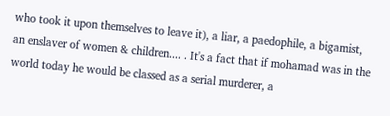who took it upon themselves to leave it), a liar, a paedophile, a bigamist, an enslaver of women & children.... . It's a fact that if mohamad was in the world today he would be classed as a serial murderer, a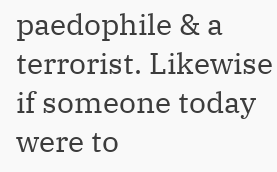paedophile & a terrorist. Likewise if someone today were to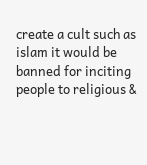create a cult such as islam it would be banned for inciting people to religious &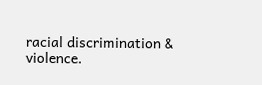racial discrimination & violence.